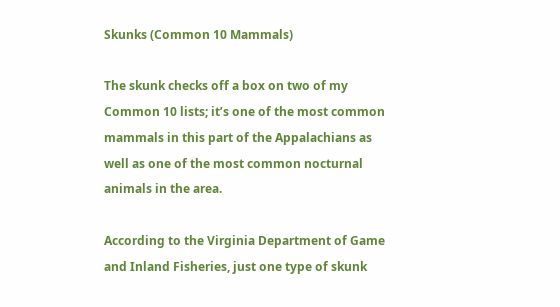Skunks (Common 10 Mammals)

The skunk checks off a box on two of my Common 10 lists; it’s one of the most common mammals in this part of the Appalachians as well as one of the most common nocturnal animals in the area.

According to the Virginia Department of Game and Inland Fisheries, just one type of skunk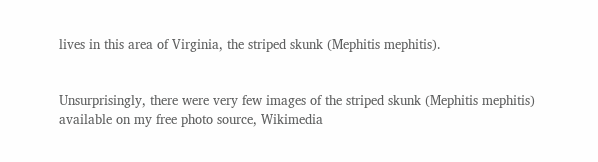lives in this area of Virginia, the striped skunk (Mephitis mephitis).


Unsurprisingly, there were very few images of the striped skunk (Mephitis mephitis) available on my free photo source, Wikimedia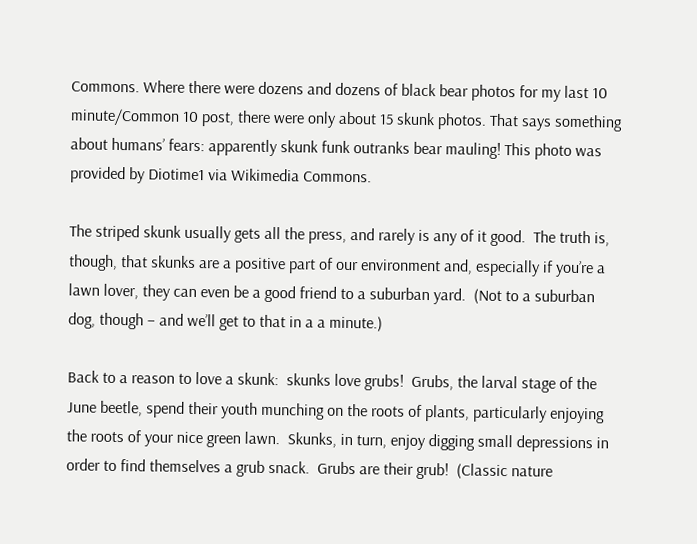Commons. Where there were dozens and dozens of black bear photos for my last 10 minute/Common 10 post, there were only about 15 skunk photos. That says something about humans’ fears: apparently skunk funk outranks bear mauling! This photo was provided by Diotime1 via Wikimedia Commons.

The striped skunk usually gets all the press, and rarely is any of it good.  The truth is, though, that skunks are a positive part of our environment and, especially if you’re a lawn lover, they can even be a good friend to a suburban yard.  (Not to a suburban dog, though – and we’ll get to that in a a minute.)

Back to a reason to love a skunk:  skunks love grubs!  Grubs, the larval stage of the June beetle, spend their youth munching on the roots of plants, particularly enjoying the roots of your nice green lawn.  Skunks, in turn, enjoy digging small depressions in order to find themselves a grub snack.  Grubs are their grub!  (Classic nature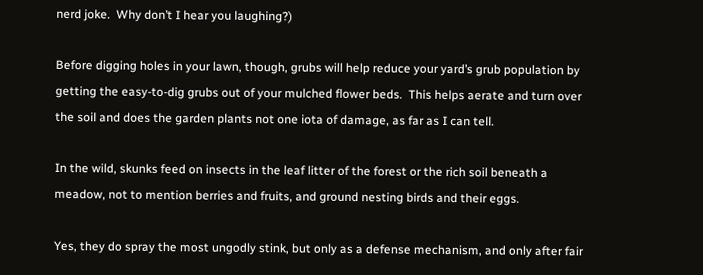nerd joke.  Why don’t I hear you laughing?)

Before digging holes in your lawn, though, grubs will help reduce your yard’s grub population by getting the easy-to-dig grubs out of your mulched flower beds.  This helps aerate and turn over the soil and does the garden plants not one iota of damage, as far as I can tell.

In the wild, skunks feed on insects in the leaf litter of the forest or the rich soil beneath a meadow, not to mention berries and fruits, and ground nesting birds and their eggs.

Yes, they do spray the most ungodly stink, but only as a defense mechanism, and only after fair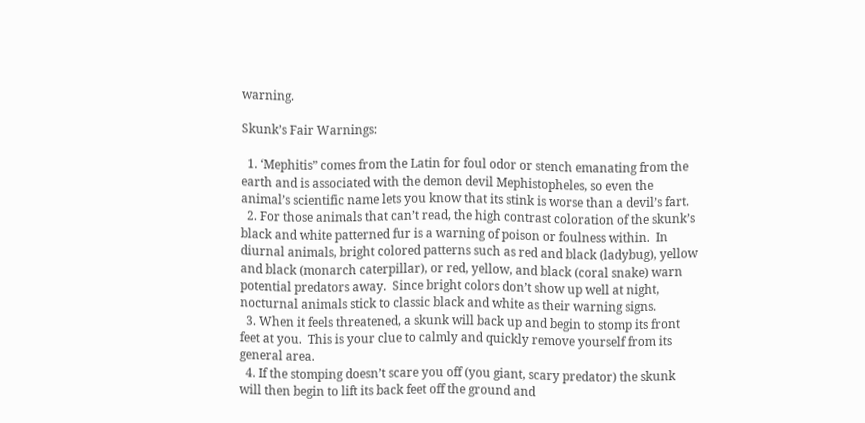warning.

Skunk’s Fair Warnings:

  1. ‘Mephitis” comes from the Latin for foul odor or stench emanating from the earth and is associated with the demon devil Mephistopheles, so even the animal’s scientific name lets you know that its stink is worse than a devil’s fart.
  2. For those animals that can’t read, the high contrast coloration of the skunk’s black and white patterned fur is a warning of poison or foulness within.  In diurnal animals, bright colored patterns such as red and black (ladybug), yellow and black (monarch caterpillar), or red, yellow, and black (coral snake) warn potential predators away.  Since bright colors don’t show up well at night, nocturnal animals stick to classic black and white as their warning signs.
  3. When it feels threatened, a skunk will back up and begin to stomp its front feet at you.  This is your clue to calmly and quickly remove yourself from its general area.
  4. If the stomping doesn’t scare you off (you giant, scary predator) the skunk will then begin to lift its back feet off the ground and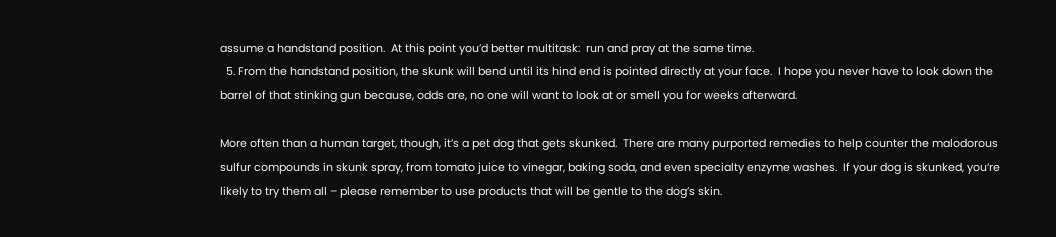assume a handstand position.  At this point you’d better multitask:  run and pray at the same time.
  5. From the handstand position, the skunk will bend until its hind end is pointed directly at your face.  I hope you never have to look down the barrel of that stinking gun because, odds are, no one will want to look at or smell you for weeks afterward.

More often than a human target, though, it’s a pet dog that gets skunked.  There are many purported remedies to help counter the malodorous sulfur compounds in skunk spray, from tomato juice to vinegar, baking soda, and even specialty enzyme washes.  If your dog is skunked, you’re likely to try them all – please remember to use products that will be gentle to the dog’s skin.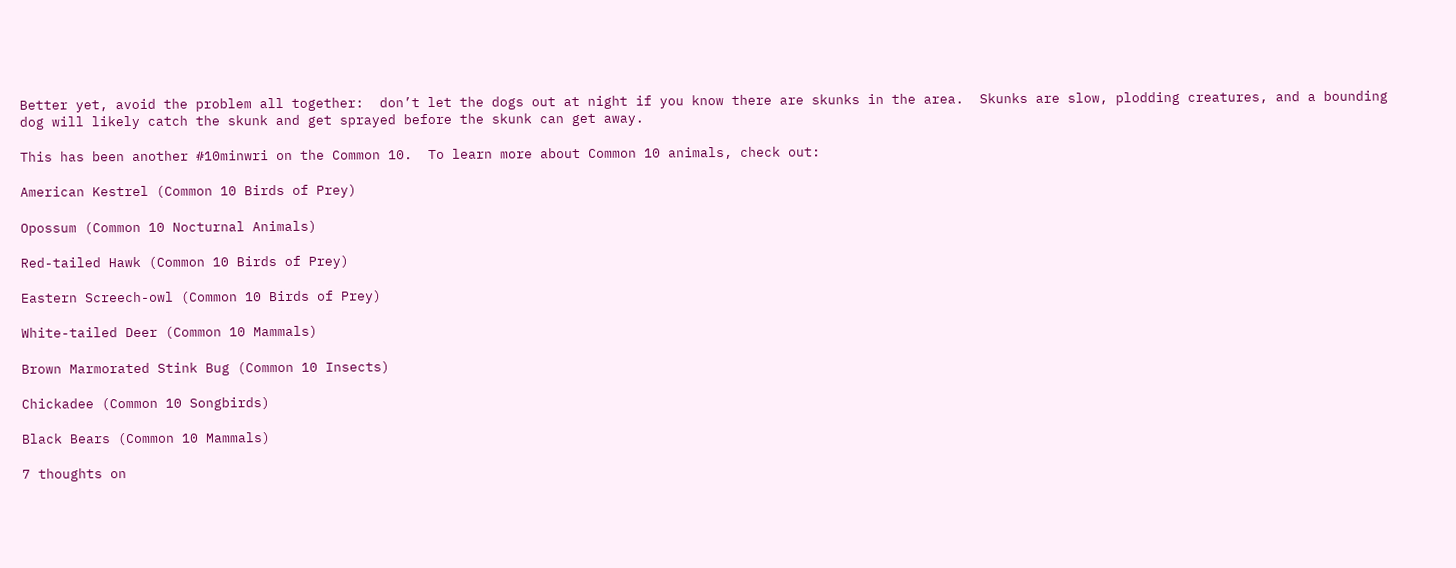Better yet, avoid the problem all together:  don’t let the dogs out at night if you know there are skunks in the area.  Skunks are slow, plodding creatures, and a bounding dog will likely catch the skunk and get sprayed before the skunk can get away.

This has been another #10minwri on the Common 10.  To learn more about Common 10 animals, check out:

American Kestrel (Common 10 Birds of Prey)

Opossum (Common 10 Nocturnal Animals)

Red-tailed Hawk (Common 10 Birds of Prey)

Eastern Screech-owl (Common 10 Birds of Prey)

White-tailed Deer (Common 10 Mammals)

Brown Marmorated Stink Bug (Common 10 Insects)

Chickadee (Common 10 Songbirds)

Black Bears (Common 10 Mammals)

7 thoughts on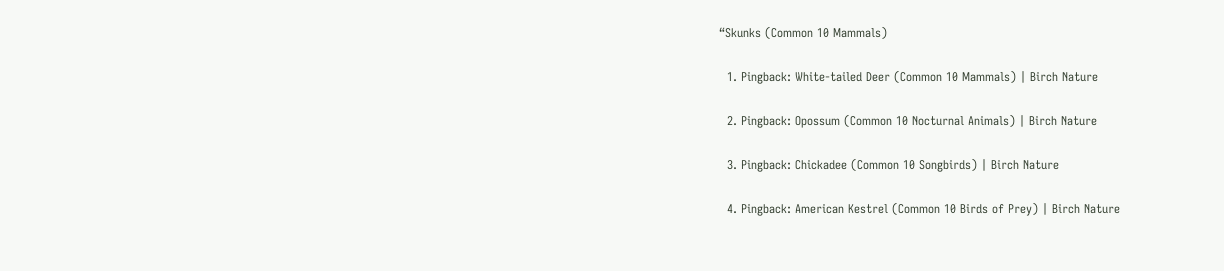“Skunks (Common 10 Mammals)

  1. Pingback: White-tailed Deer (Common 10 Mammals) | Birch Nature

  2. Pingback: Opossum (Common 10 Nocturnal Animals) | Birch Nature

  3. Pingback: Chickadee (Common 10 Songbirds) | Birch Nature

  4. Pingback: American Kestrel (Common 10 Birds of Prey) | Birch Nature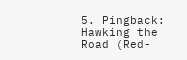5. Pingback: Hawking the Road (Red-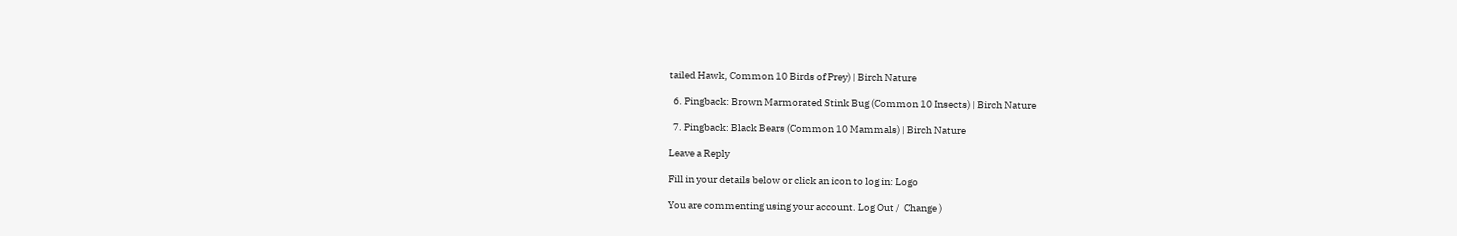tailed Hawk, Common 10 Birds of Prey) | Birch Nature

  6. Pingback: Brown Marmorated Stink Bug (Common 10 Insects) | Birch Nature

  7. Pingback: Black Bears (Common 10 Mammals) | Birch Nature

Leave a Reply

Fill in your details below or click an icon to log in: Logo

You are commenting using your account. Log Out /  Change )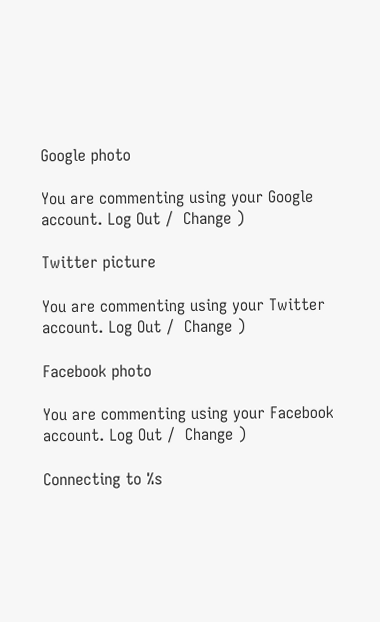Google photo

You are commenting using your Google account. Log Out /  Change )

Twitter picture

You are commenting using your Twitter account. Log Out /  Change )

Facebook photo

You are commenting using your Facebook account. Log Out /  Change )

Connecting to %s